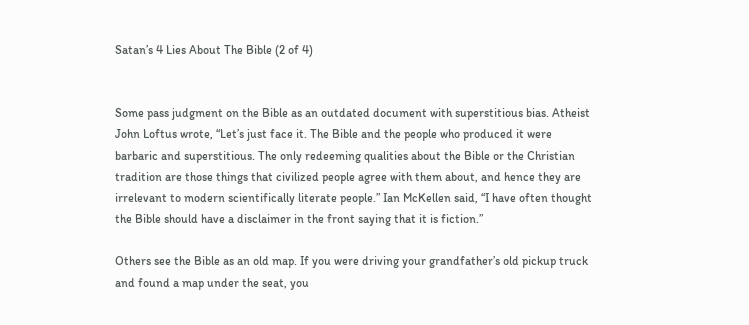Satan’s 4 Lies About The Bible (2 of 4)


Some pass judgment on the Bible as an outdated document with superstitious bias. Atheist John Loftus wrote, “Let’s just face it. The Bible and the people who produced it were barbaric and superstitious. The only redeeming qualities about the Bible or the Christian tradition are those things that civilized people agree with them about, and hence they are irrelevant to modern scientifically literate people.” Ian McKellen said, “I have often thought the Bible should have a disclaimer in the front saying that it is fiction.”

Others see the Bible as an old map. If you were driving your grandfather’s old pickup truck and found a map under the seat, you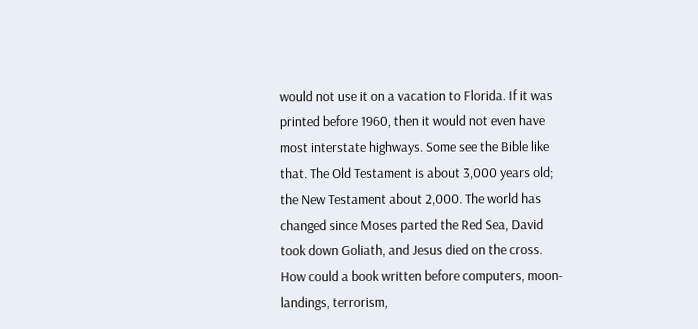would not use it on a vacation to Florida. If it was printed before 1960, then it would not even have most interstate highways. Some see the Bible like that. The Old Testament is about 3,000 years old; the New Testament about 2,000. The world has changed since Moses parted the Red Sea, David took down Goliath, and Jesus died on the cross. How could a book written before computers, moon-landings, terrorism,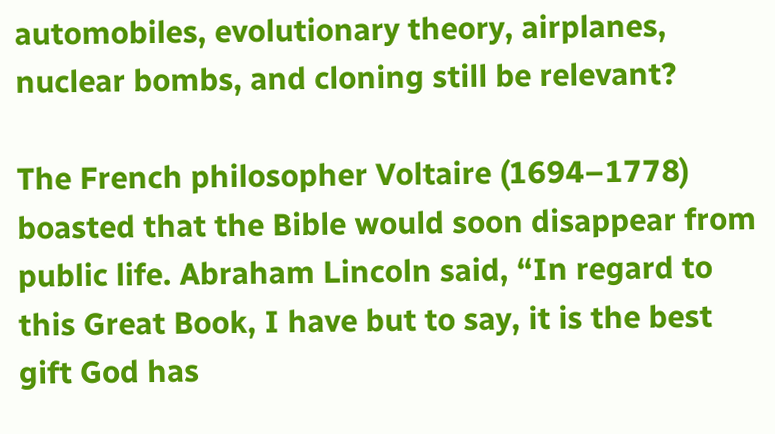automobiles, evolutionary theory, airplanes, nuclear bombs, and cloning still be relevant?

The French philosopher Voltaire (1694–1778) boasted that the Bible would soon disappear from public life. Abraham Lincoln said, “In regard to this Great Book, I have but to say, it is the best gift God has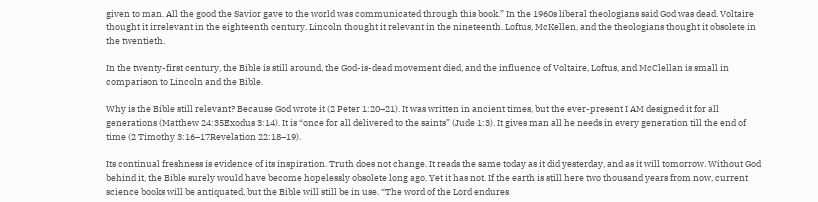given to man. All the good the Savior gave to the world was communicated through this book.” In the 1960s liberal theologians said God was dead. Voltaire thought it irrelevant in the eighteenth century. Lincoln thought it relevant in the nineteenth. Loftus, McKellen, and the theologians thought it obsolete in the twentieth.

In the twenty-first century, the Bible is still around, the God-is-dead movement died, and the influence of Voltaire, Loftus, and McClellan is small in comparison to Lincoln and the Bible.

Why is the Bible still relevant? Because God wrote it (2 Peter 1:20–21). It was written in ancient times, but the ever-present I AM designed it for all generations (Matthew 24:35Exodus 3:14). It is “once for all delivered to the saints” (Jude 1:3). It gives man all he needs in every generation till the end of time (2 Timothy 3:16–17Revelation 22:18–19).

Its continual freshness is evidence of its inspiration. Truth does not change. It reads the same today as it did yesterday, and as it will tomorrow. Without God behind it, the Bible surely would have become hopelessly obsolete long ago. Yet it has not. If the earth is still here two thousand years from now, current science books will be antiquated, but the Bible will still be in use. “The word of the Lord endures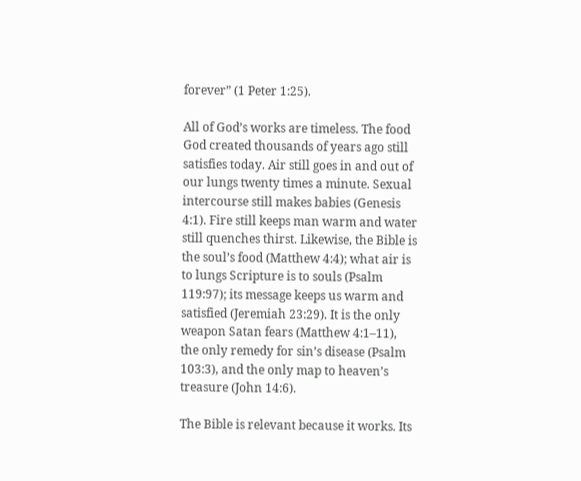forever” (1 Peter 1:25).

All of God’s works are timeless. The food God created thousands of years ago still satisfies today. Air still goes in and out of our lungs twenty times a minute. Sexual intercourse still makes babies (Genesis 4:1). Fire still keeps man warm and water still quenches thirst. Likewise, the Bible is the soul’s food (Matthew 4:4); what air is to lungs Scripture is to souls (Psalm 119:97); its message keeps us warm and satisfied (Jeremiah 23:29). It is the only weapon Satan fears (Matthew 4:1–11), the only remedy for sin’s disease (Psalm 103:3), and the only map to heaven’s treasure (John 14:6).

The Bible is relevant because it works. Its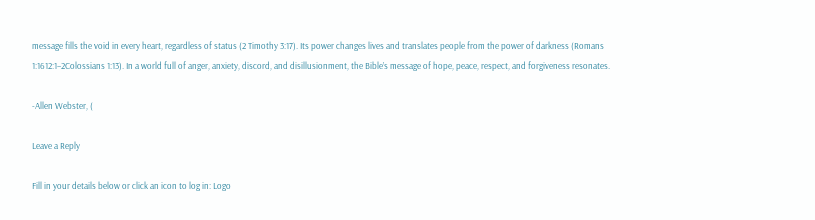message fills the void in every heart, regardless of status (2 Timothy 3:17). Its power changes lives and translates people from the power of darkness (Romans 1:1612:1–2Colossians 1:13). In a world full of anger, anxiety, discord, and disillusionment, the Bible’s message of hope, peace, respect, and forgiveness resonates.

-Allen Webster, (

Leave a Reply

Fill in your details below or click an icon to log in: Logo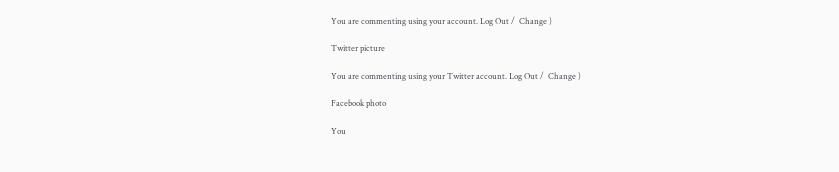You are commenting using your account. Log Out /  Change )

Twitter picture

You are commenting using your Twitter account. Log Out /  Change )

Facebook photo

You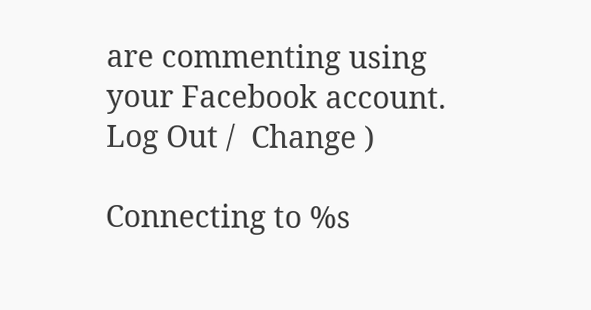are commenting using your Facebook account. Log Out /  Change )

Connecting to %s